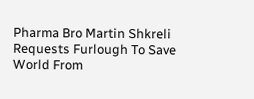Pharma Bro Martin Shkreli Requests Furlough To Save World From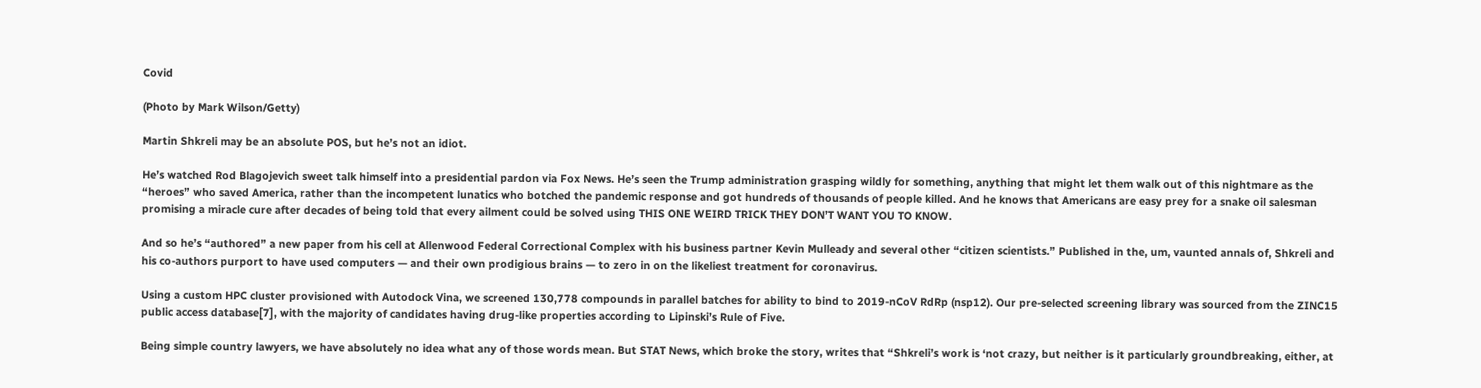Covid

(Photo by Mark Wilson/Getty)

Martin Shkreli may be an absolute POS, but he’s not an idiot.

He’s watched Rod Blagojevich sweet talk himself into a presidential pardon via Fox News. He’s seen the Trump administration grasping wildly for something, anything that might let them walk out of this nightmare as the “heroes” who saved America, rather than the incompetent lunatics who botched the pandemic response and got hundreds of thousands of people killed. And he knows that Americans are easy prey for a snake oil salesman promising a miracle cure after decades of being told that every ailment could be solved using THIS ONE WEIRD TRICK THEY DON’T WANT YOU TO KNOW.

And so he’s “authored” a new paper from his cell at Allenwood Federal Correctional Complex with his business partner Kevin Mulleady and several other “citizen scientists.” Published in the, um, vaunted annals of, Shkreli and his co-authors purport to have used computers — and their own prodigious brains — to zero in on the likeliest treatment for coronavirus.

Using a custom HPC cluster provisioned with Autodock Vina, we screened 130,778 compounds in parallel batches for ability to bind to 2019-nCoV RdRp (nsp12). Our pre-selected screening library was sourced from the ZINC15 public access database[7], with the majority of candidates having drug-like properties according to Lipinski’s Rule of Five.

Being simple country lawyers, we have absolutely no idea what any of those words mean. But STAT News, which broke the story, writes that “Shkreli’s work is ‘not crazy, but neither is it particularly groundbreaking, either, at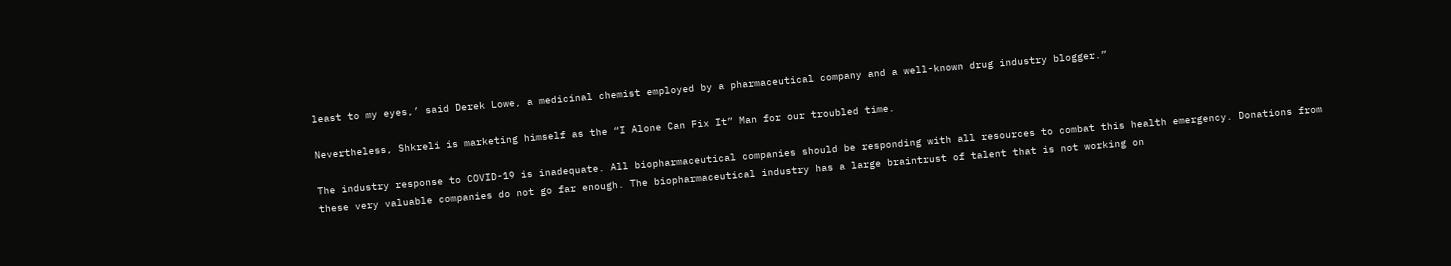least to my eyes,’ said Derek Lowe, a medicinal chemist employed by a pharmaceutical company and a well-known drug industry blogger.”

Nevertheless, Shkreli is marketing himself as the “I Alone Can Fix It” Man for our troubled time.

The industry response to COVID-19 is inadequate. All biopharmaceutical companies should be responding with all resources to combat this health emergency. Donations from these very valuable companies do not go far enough. The biopharmaceutical industry has a large braintrust of talent that is not working on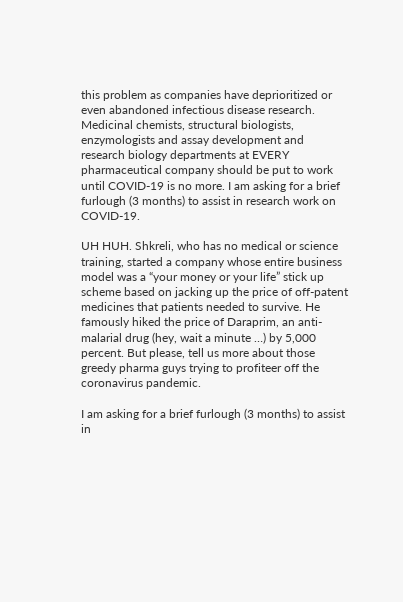this problem as companies have deprioritized or even abandoned infectious disease research. Medicinal chemists, structural biologists, enzymologists and assay development and research biology departments at EVERY pharmaceutical company should be put to work until COVID-19 is no more. I am asking for a brief furlough (3 months) to assist in research work on COVID-19.

UH HUH. Shkreli, who has no medical or science training, started a company whose entire business model was a “your money or your life” stick up scheme based on jacking up the price of off-patent medicines that patients needed to survive. He famously hiked the price of Daraprim, an anti-malarial drug (hey, wait a minute …) by 5,000 percent. But please, tell us more about those greedy pharma guys trying to profiteer off the coronavirus pandemic.

I am asking for a brief furlough (3 months) to assist in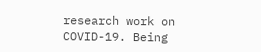research work on COVID-19. Being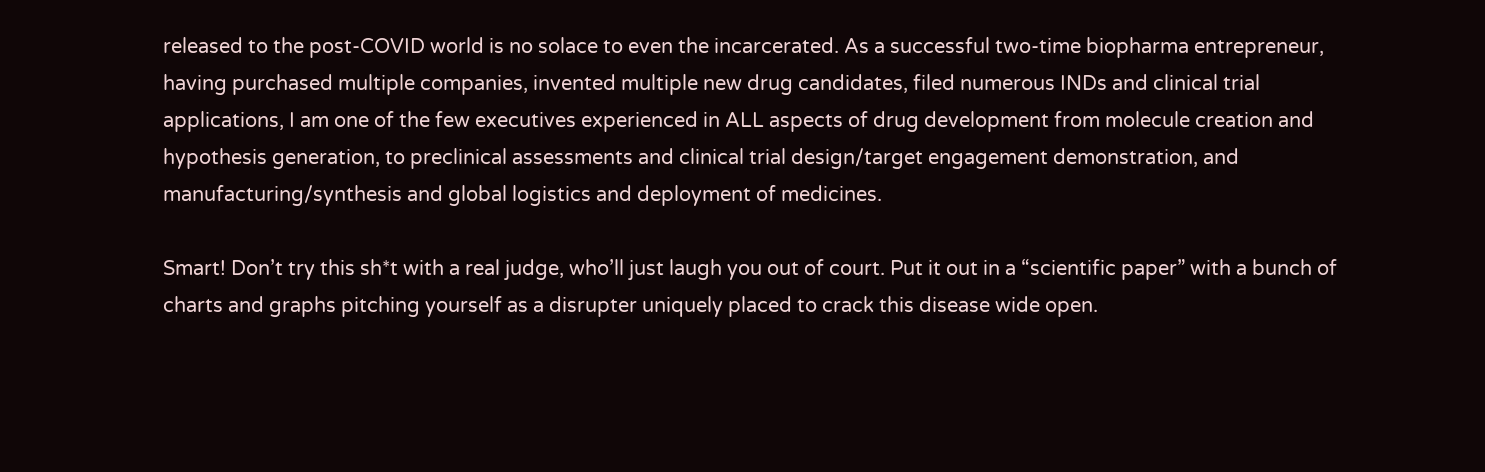released to the post-COVID world is no solace to even the incarcerated. As a successful two-time biopharma entrepreneur, having purchased multiple companies, invented multiple new drug candidates, filed numerous INDs and clinical trial applications, I am one of the few executives experienced in ALL aspects of drug development from molecule creation and hypothesis generation, to preclinical assessments and clinical trial design/target engagement demonstration, and manufacturing/synthesis and global logistics and deployment of medicines.

Smart! Don’t try this sh*t with a real judge, who’ll just laugh you out of court. Put it out in a “scientific paper” with a bunch of charts and graphs pitching yourself as a disrupter uniquely placed to crack this disease wide open.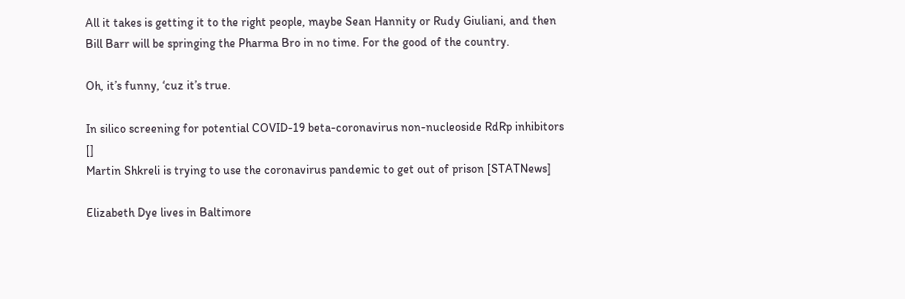All it takes is getting it to the right people, maybe Sean Hannity or Rudy Giuliani, and then Bill Barr will be springing the Pharma Bro in no time. For the good of the country.

Oh, it’s funny, ‘cuz it’s true.

In silico screening for potential COVID-19 beta-coronavirus non-nucleoside RdRp inhibitors []
Martin Shkreli is trying to use the coronavirus pandemic to get out of prison [STATNews]

Elizabeth Dye lives in Baltimore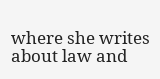where she writes about law and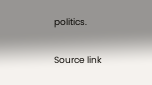politics.

Source link